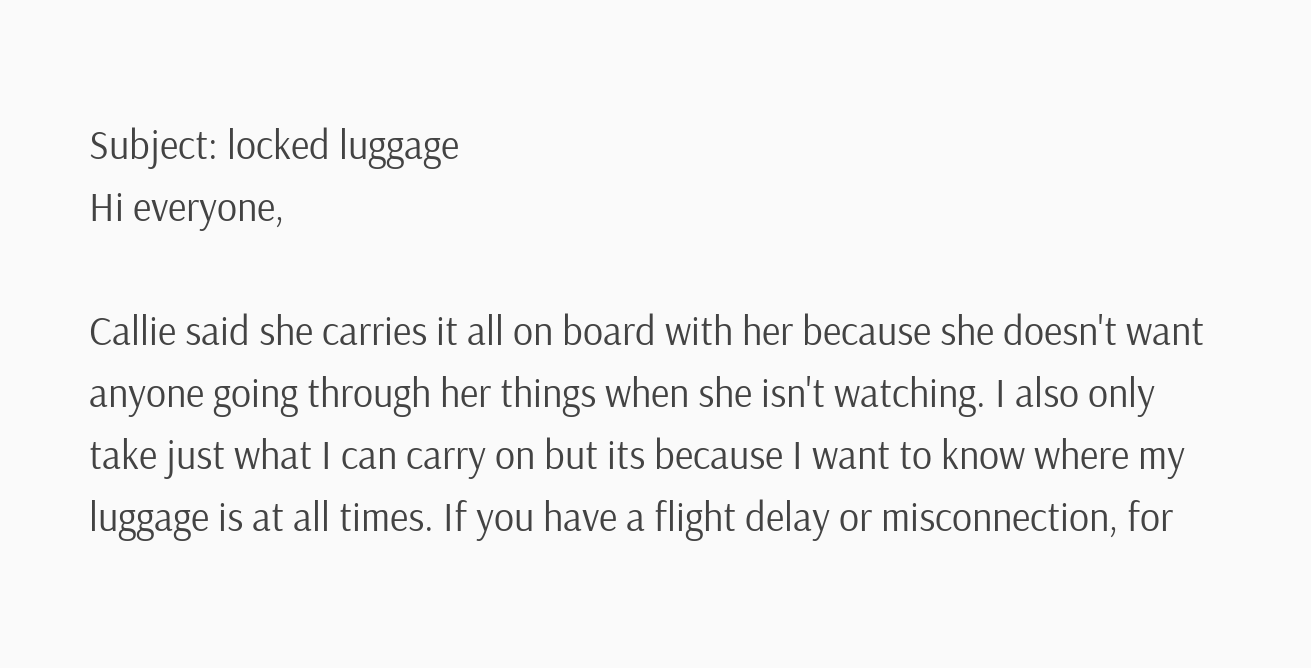Subject: locked luggage
Hi everyone,

Callie said she carries it all on board with her because she doesn't want anyone going through her things when she isn't watching. I also only take just what I can carry on but its because I want to know where my luggage is at all times. If you have a flight delay or misconnection, for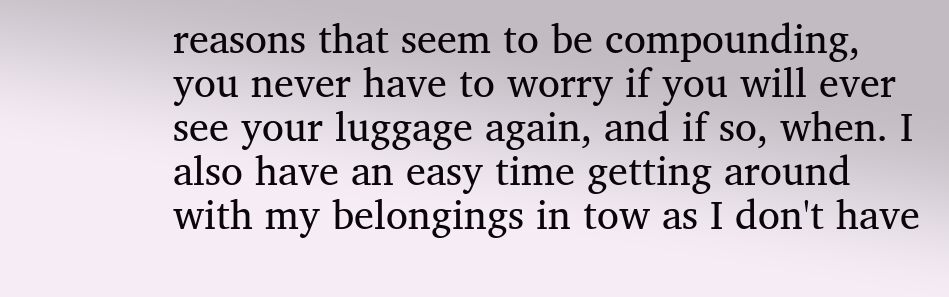reasons that seem to be compounding, you never have to worry if you will ever see your luggage again, and if so, when. I also have an easy time getting around with my belongings in tow as I don't have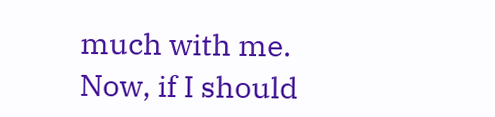much with me. Now, if I should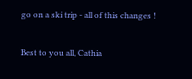go on a ski trip - all of this changes !

Best to you all, Cathia